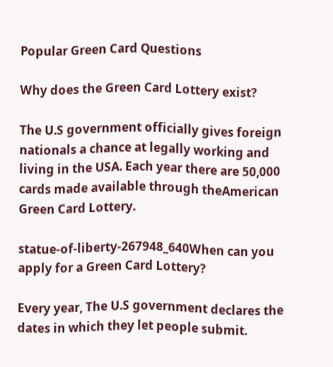Popular Green Card Questions

Why does the Green Card Lottery exist?

The U.S government officially gives foreign nationals a chance at legally working and living in the USA. Each year there are 50,000 cards made available through theAmerican Green Card Lottery.

statue-of-liberty-267948_640When can you apply for a Green Card Lottery?

Every year, The U.S government declares the dates in which they let people submit.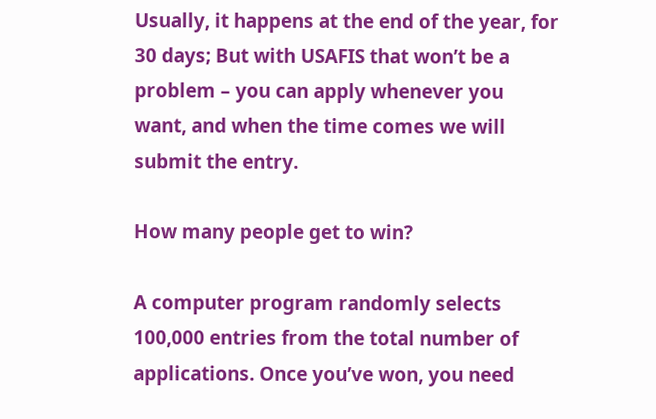Usually, it happens at the end of the year, for 30 days; But with USAFIS that won’t be a problem – you can apply whenever you want, and when the time comes we will submit the entry.

How many people get to win?

A computer program randomly selects 100,000 entries from the total number of applications. Once you’ve won, you need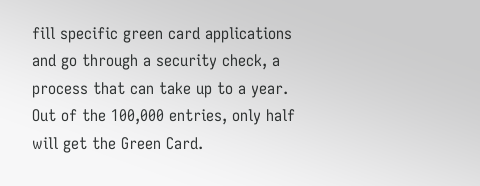fill specific green card applications and go through a security check, a process that can take up to a year. Out of the 100,000 entries, only half will get the Green Card.